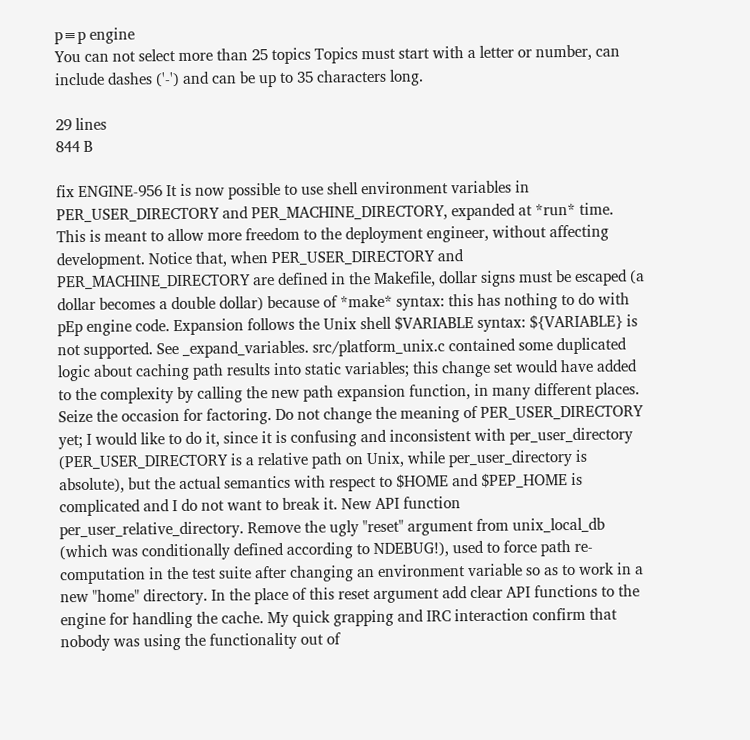p≡p engine
You can not select more than 25 topics Topics must start with a letter or number, can include dashes ('-') and can be up to 35 characters long.

29 lines
844 B

fix ENGINE-956 It is now possible to use shell environment variables in PER_USER_DIRECTORY and PER_MACHINE_DIRECTORY, expanded at *run* time. This is meant to allow more freedom to the deployment engineer, without affecting development. Notice that, when PER_USER_DIRECTORY and PER_MACHINE_DIRECTORY are defined in the Makefile, dollar signs must be escaped (a dollar becomes a double dollar) because of *make* syntax: this has nothing to do with pEp engine code. Expansion follows the Unix shell $VARIABLE syntax: ${VARIABLE} is not supported. See _expand_variables. src/platform_unix.c contained some duplicated logic about caching path results into static variables; this change set would have added to the complexity by calling the new path expansion function, in many different places. Seize the occasion for factoring. Do not change the meaning of PER_USER_DIRECTORY yet; I would like to do it, since it is confusing and inconsistent with per_user_directory (PER_USER_DIRECTORY is a relative path on Unix, while per_user_directory is absolute), but the actual semantics with respect to $HOME and $PEP_HOME is complicated and I do not want to break it. New API function per_user_relative_directory. Remove the ugly "reset" argument from unix_local_db (which was conditionally defined according to NDEBUG!), used to force path re-computation in the test suite after changing an environment variable so as to work in a new "home" directory. In the place of this reset argument add clear API functions to the engine for handling the cache. My quick grapping and IRC interaction confirm that nobody was using the functionality out of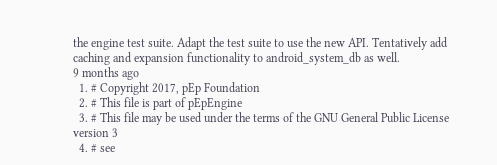the engine test suite. Adapt the test suite to use the new API. Tentatively add caching and expansion functionality to android_system_db as well.
9 months ago
  1. # Copyright 2017, pEp Foundation
  2. # This file is part of pEpEngine
  3. # This file may be used under the terms of the GNU General Public License version 3
  4. # see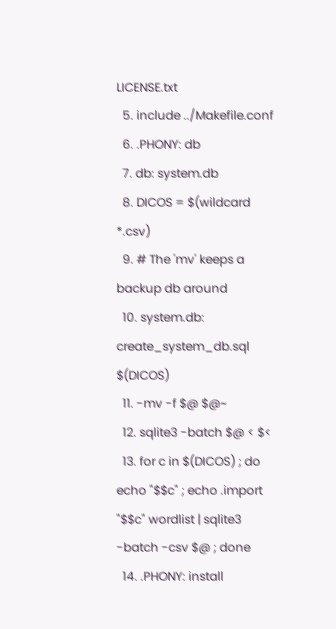LICENSE.txt
  5. include ../Makefile.conf
  6. .PHONY: db
  7. db: system.db
  8. DICOS = $(wildcard *.csv)
  9. # The 'mv' keeps a backup db around
  10. system.db: create_system_db.sql $(DICOS)
  11. -mv -f $@ $@~
  12. sqlite3 -batch $@ < $<
  13. for c in $(DICOS) ; do echo "$$c" ; echo .import "$$c" wordlist | sqlite3 -batch -csv $@ ; done
  14. .PHONY: install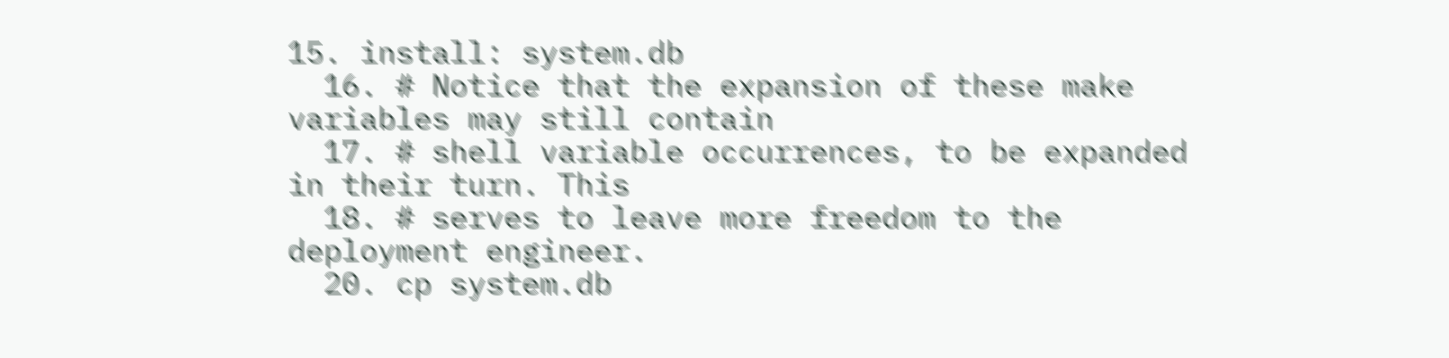15. install: system.db
  16. # Notice that the expansion of these make variables may still contain
  17. # shell variable occurrences, to be expanded in their turn. This
  18. # serves to leave more freedom to the deployment engineer.
  20. cp system.db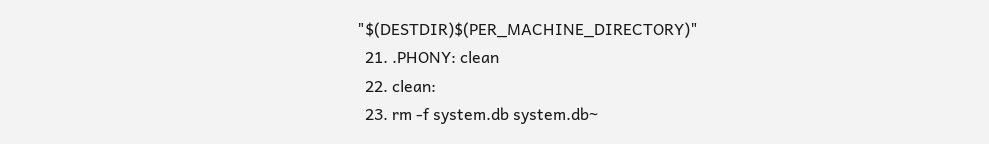"$(DESTDIR)$(PER_MACHINE_DIRECTORY)"
  21. .PHONY: clean
  22. clean:
  23. rm -f system.db system.db~